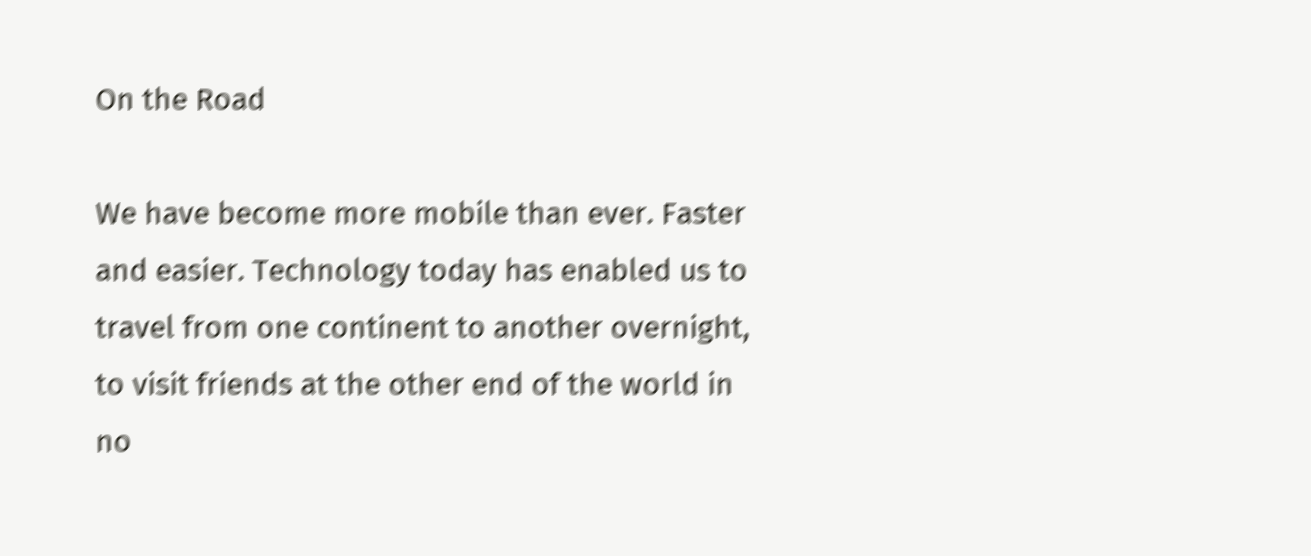On the Road

We have become more mobile than ever. Faster and easier. Technology today has enabled us to travel from one continent to another overnight, to visit friends at the other end of the world in no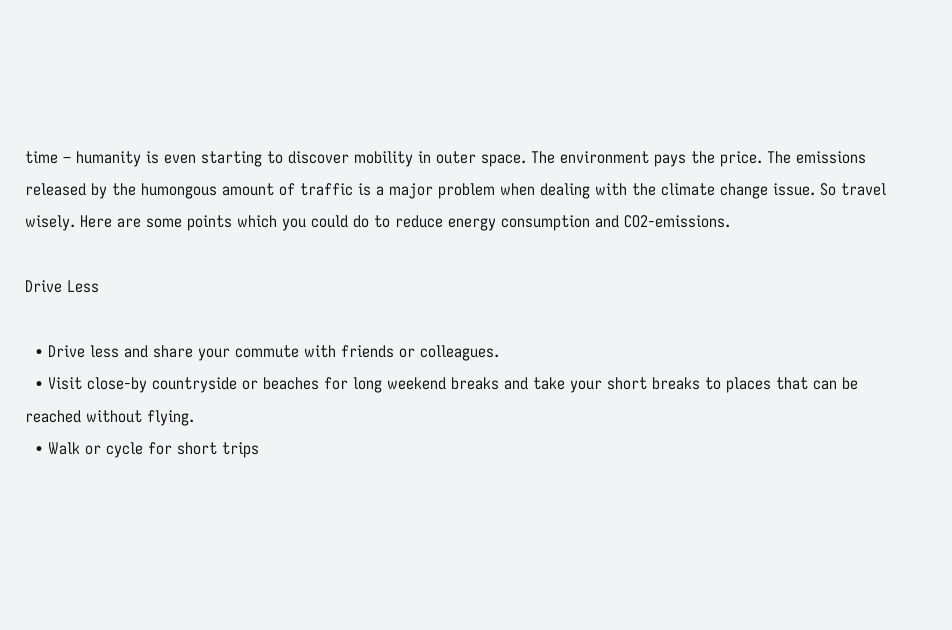time – humanity is even starting to discover mobility in outer space. The environment pays the price. The emissions released by the humongous amount of traffic is a major problem when dealing with the climate change issue. So travel wisely. Here are some points which you could do to reduce energy consumption and CO2-emissions.

Drive Less

  • Drive less and share your commute with friends or colleagues.
  • Visit close-by countryside or beaches for long weekend breaks and take your short breaks to places that can be reached without flying.
  • Walk or cycle for short trips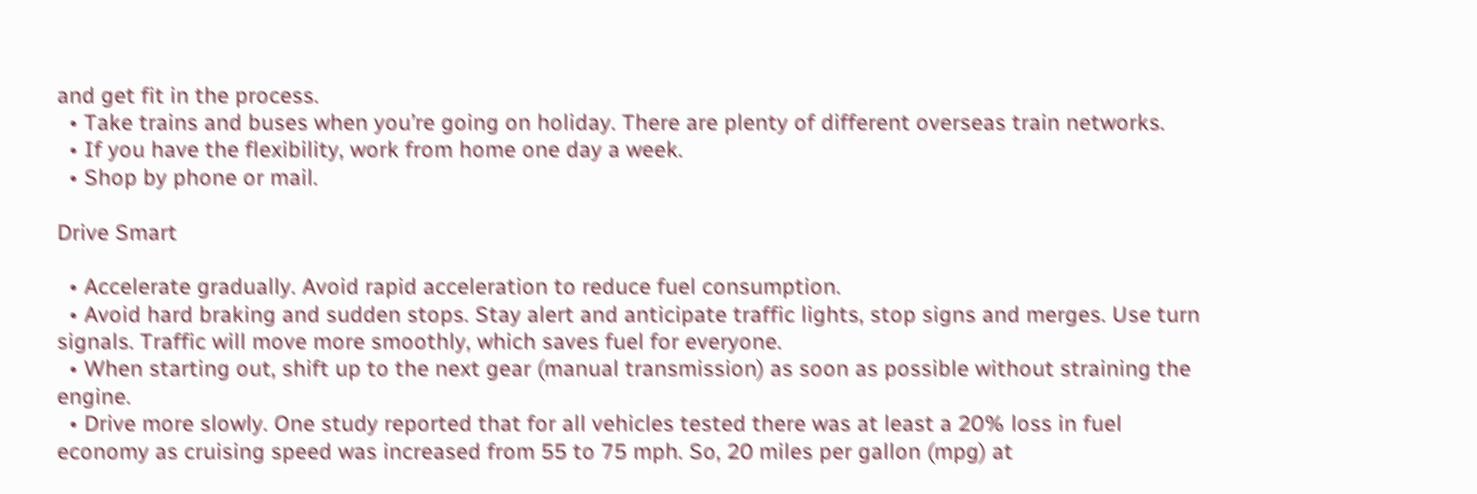and get fit in the process.
  • Take trains and buses when you’re going on holiday. There are plenty of different overseas train networks.
  • If you have the flexibility, work from home one day a week.
  • Shop by phone or mail.

Drive Smart

  • Accelerate gradually. Avoid rapid acceleration to reduce fuel consumption.
  • Avoid hard braking and sudden stops. Stay alert and anticipate traffic lights, stop signs and merges. Use turn signals. Traffic will move more smoothly, which saves fuel for everyone.
  • When starting out, shift up to the next gear (manual transmission) as soon as possible without straining the engine.
  • Drive more slowly. One study reported that for all vehicles tested there was at least a 20% loss in fuel economy as cruising speed was increased from 55 to 75 mph. So, 20 miles per gallon (mpg) at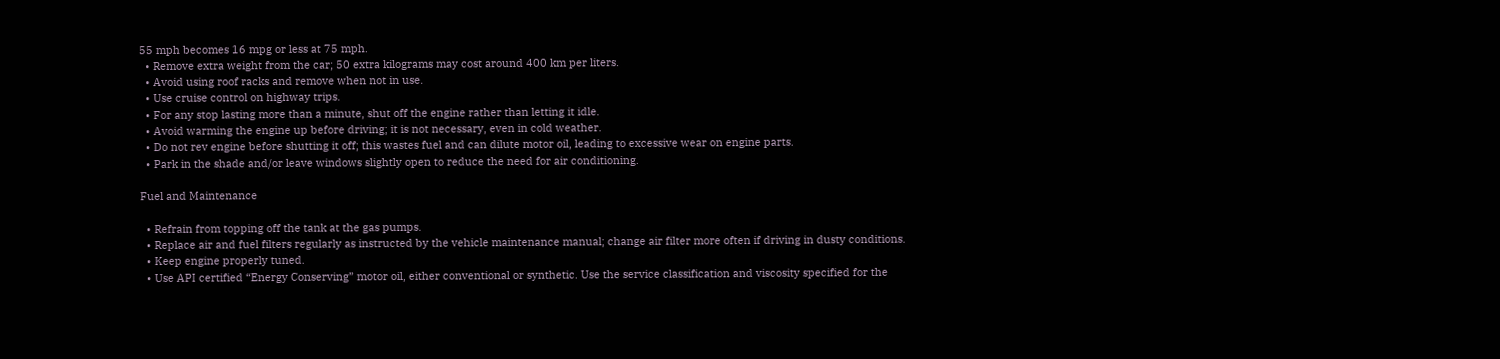55 mph becomes 16 mpg or less at 75 mph.
  • Remove extra weight from the car; 50 extra kilograms may cost around 400 km per liters.
  • Avoid using roof racks and remove when not in use.
  • Use cruise control on highway trips.
  • For any stop lasting more than a minute, shut off the engine rather than letting it idle.
  • Avoid warming the engine up before driving; it is not necessary, even in cold weather.
  • Do not rev engine before shutting it off; this wastes fuel and can dilute motor oil, leading to excessive wear on engine parts.
  • Park in the shade and/or leave windows slightly open to reduce the need for air conditioning.

Fuel and Maintenance

  • Refrain from topping off the tank at the gas pumps.
  • Replace air and fuel filters regularly as instructed by the vehicle maintenance manual; change air filter more often if driving in dusty conditions.
  • Keep engine properly tuned.
  • Use API certified “Energy Conserving” motor oil, either conventional or synthetic. Use the service classification and viscosity specified for the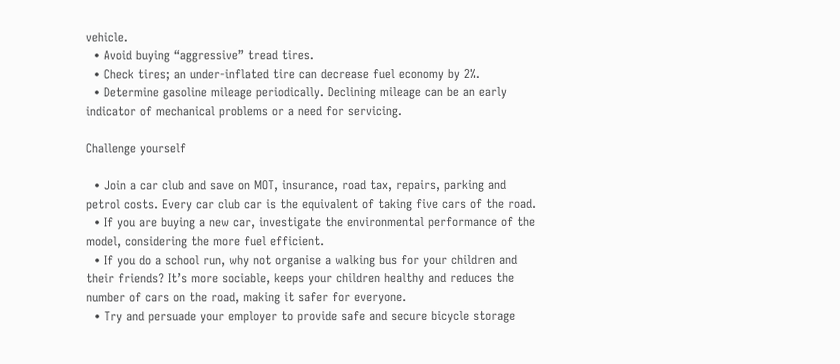vehicle.
  • Avoid buying “aggressive” tread tires.
  • Check tires; an under-inflated tire can decrease fuel economy by 2%.
  • Determine gasoline mileage periodically. Declining mileage can be an early indicator of mechanical problems or a need for servicing.

Challenge yourself

  • Join a car club and save on MOT, insurance, road tax, repairs, parking and petrol costs. Every car club car is the equivalent of taking five cars of the road.
  • If you are buying a new car, investigate the environmental performance of the model, considering the more fuel efficient.
  • If you do a school run, why not organise a walking bus for your children and their friends? It’s more sociable, keeps your children healthy and reduces the number of cars on the road, making it safer for everyone.
  • Try and persuade your employer to provide safe and secure bicycle storage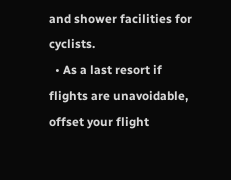and shower facilities for cyclists.
  • As a last resort if flights are unavoidable, offset your flight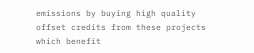emissions by buying high quality offset credits from these projects which benefit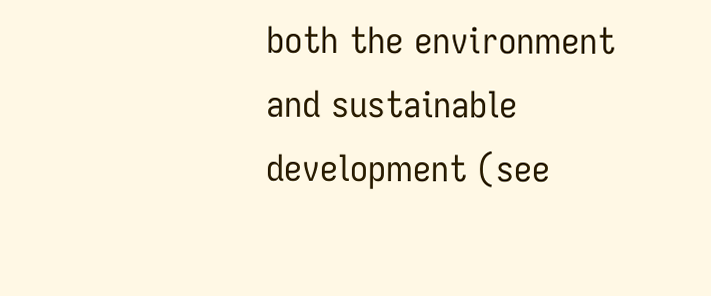both the environment and sustainable development (see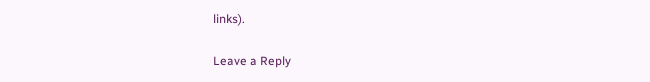links).

Leave a Reply